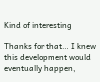Kind of interesting

Thanks for that… I knew this development would eventually happen,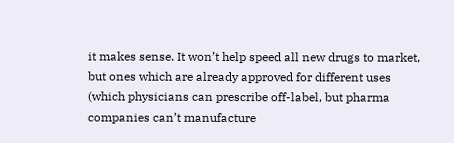it makes sense. It won’t help speed all new drugs to market, but ones which are already approved for different uses (which physicians can prescribe off-label, but pharma companies can’t manufacture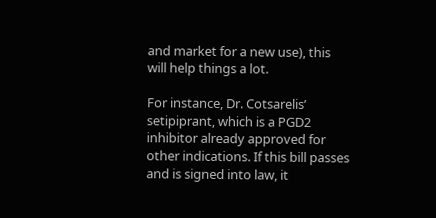and market for a new use), this will help things a lot.

For instance, Dr. Cotsarelis’ setipiprant, which is a PGD2 inhibitor already approved for other indications. If this bill passes and is signed into law, it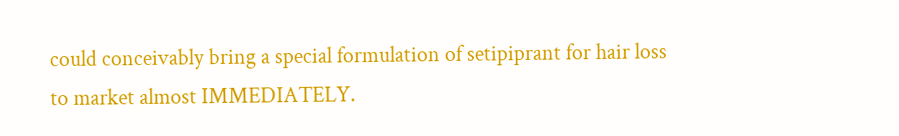could conceivably bring a special formulation of setipiprant for hair loss to market almost IMMEDIATELY.